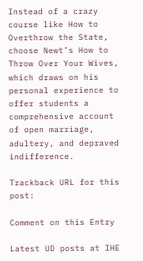Instead of a crazy course like How to Overthrow the State, choose Newt’s How to Throw Over Your Wives, which draws on his personal experience to offer students a comprehensive account of open marriage, adultery, and depraved indifference.

Trackback URL for this post:

Comment on this Entry

Latest UD posts at IHE